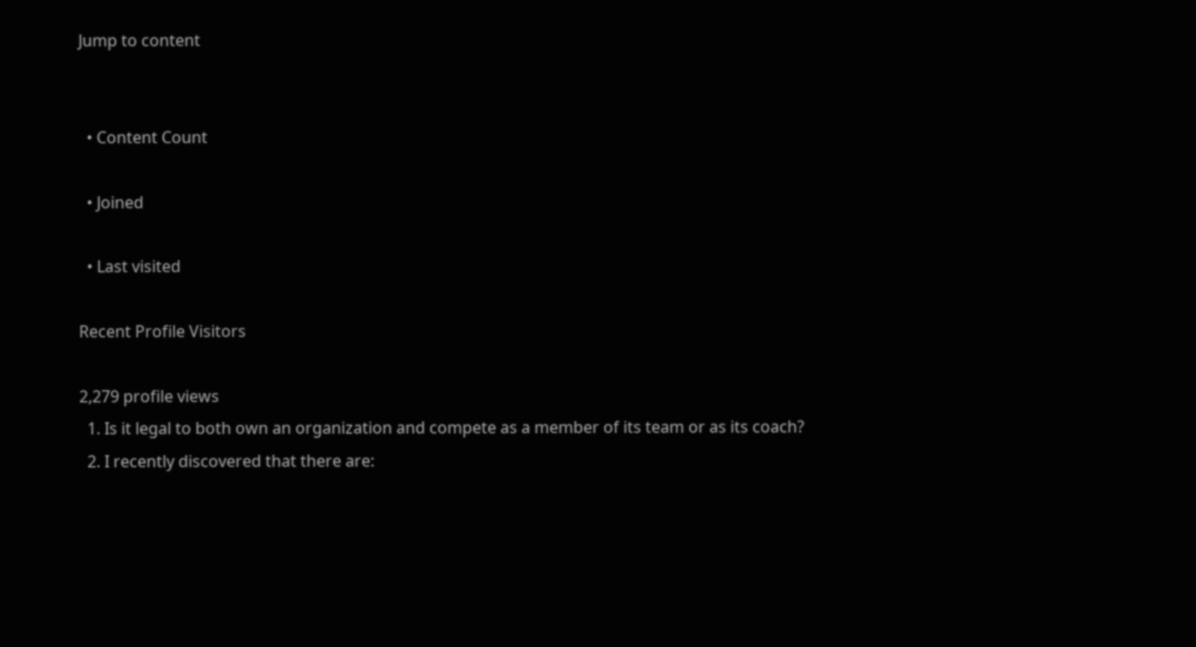Jump to content


  • Content Count

  • Joined

  • Last visited

Recent Profile Visitors

2,279 profile views
  1. Is it legal to both own an organization and compete as a member of its team or as its coach?
  2. I recently discovered that there are: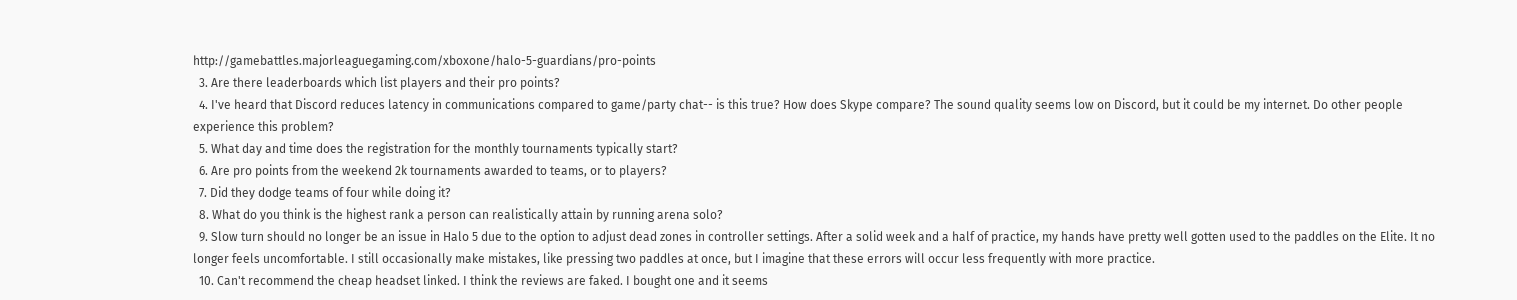http://gamebattles.majorleaguegaming.com/xboxone/halo-5-guardians/pro-points
  3. Are there leaderboards which list players and their pro points?
  4. I've heard that Discord reduces latency in communications compared to game/party chat-- is this true? How does Skype compare? The sound quality seems low on Discord, but it could be my internet. Do other people experience this problem?
  5. What day and time does the registration for the monthly tournaments typically start?
  6. Are pro points from the weekend 2k tournaments awarded to teams, or to players?
  7. Did they dodge teams of four while doing it?
  8. What do you think is the highest rank a person can realistically attain by running arena solo?
  9. Slow turn should no longer be an issue in Halo 5 due to the option to adjust dead zones in controller settings. After a solid week and a half of practice, my hands have pretty well gotten used to the paddles on the Elite. It no longer feels uncomfortable. I still occasionally make mistakes, like pressing two paddles at once, but I imagine that these errors will occur less frequently with more practice.
  10. Can't recommend the cheap headset linked. I think the reviews are faked. I bought one and it seems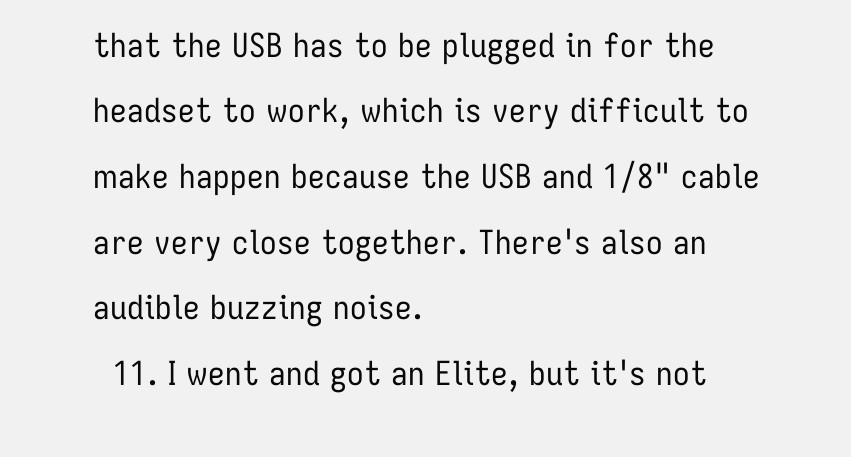that the USB has to be plugged in for the headset to work, which is very difficult to make happen because the USB and 1/8" cable are very close together. There's also an audible buzzing noise.
  11. I went and got an Elite, but it's not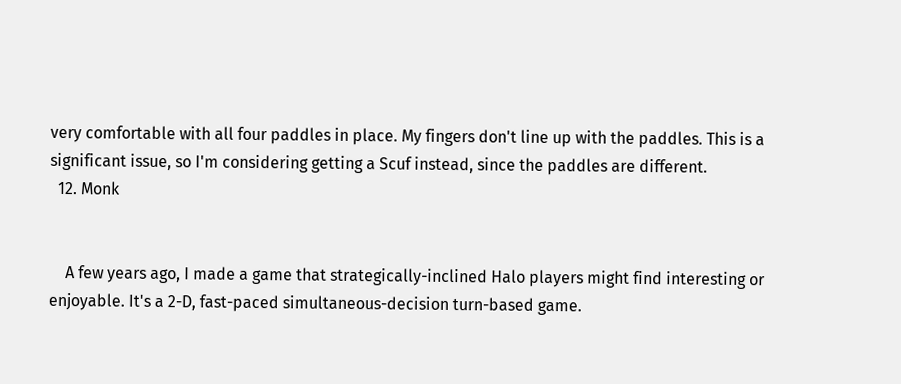very comfortable with all four paddles in place. My fingers don't line up with the paddles. This is a significant issue, so I'm considering getting a Scuf instead, since the paddles are different.
  12. Monk


    A few years ago, I made a game that strategically-inclined Halo players might find interesting or enjoyable. It's a 2-D, fast-paced simultaneous-decision turn-based game.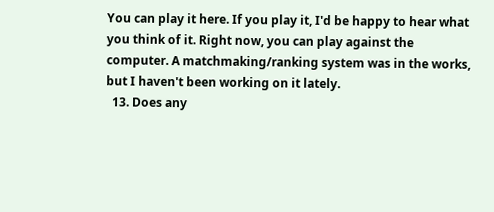You can play it here. If you play it, I'd be happy to hear what you think of it. Right now, you can play against the computer. A matchmaking/ranking system was in the works, but I haven't been working on it lately.
  13. Does any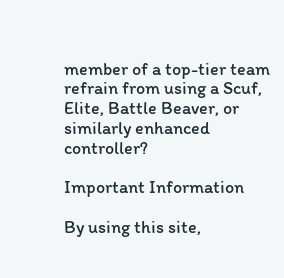member of a top-tier team refrain from using a Scuf, Elite, Battle Beaver, or similarly enhanced controller?

Important Information

By using this site,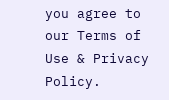you agree to our Terms of Use & Privacy Policy.